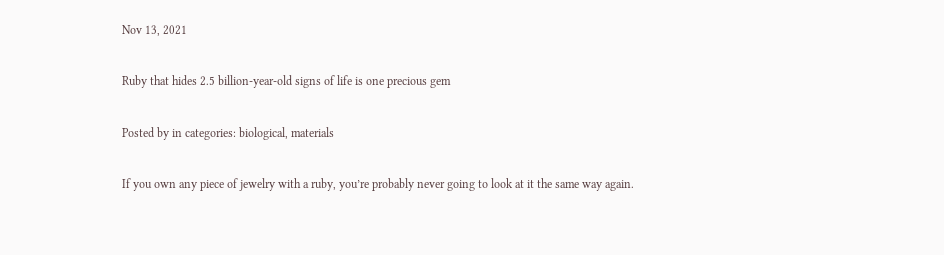Nov 13, 2021

Ruby that hides 2.5 billion-year-old signs of life is one precious gem

Posted by in categories: biological, materials

If you own any piece of jewelry with a ruby, you’re probably never going to look at it the same way again.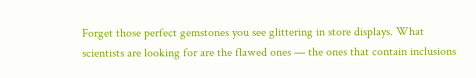Forget those perfect gemstones you see glittering in store displays. What scientists are looking for are the flawed ones — the ones that contain inclusions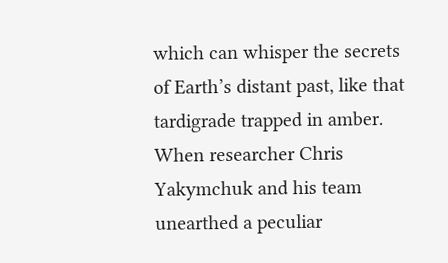which can whisper the secrets of Earth’s distant past, like that tardigrade trapped in amber. When researcher Chris Yakymchuk and his team unearthed a peculiar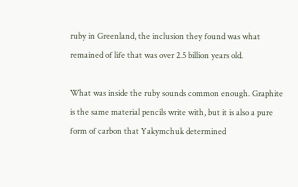ruby in Greenland, the inclusion they found was what remained of life that was over 2.5 billion years old.

What was inside the ruby sounds common enough. Graphite is the same material pencils write with, but it is also a pure form of carbon that Yakymchuk determined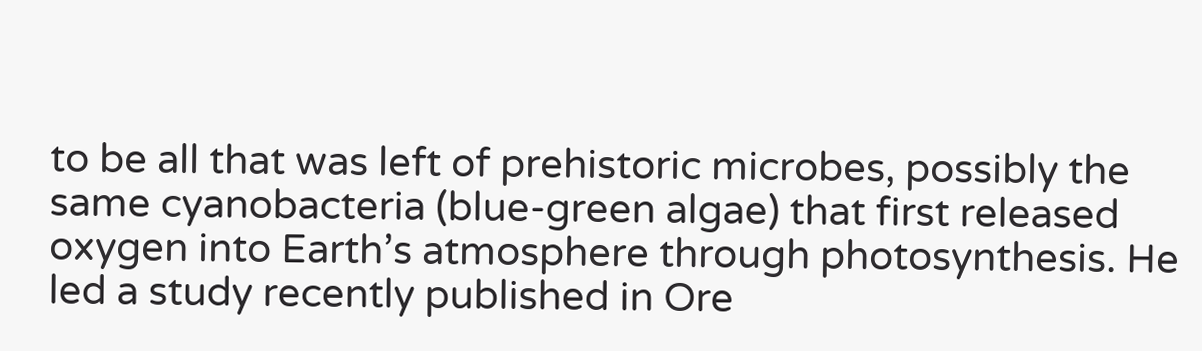to be all that was left of prehistoric microbes, possibly the same cyanobacteria (blue-green algae) that first released oxygen into Earth’s atmosphere through photosynthesis. He led a study recently published in Ore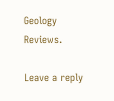Geology Reviews.

Leave a reply